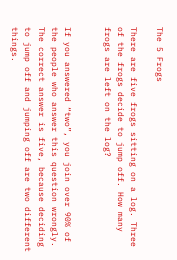The 5 Frogs

There are five frogs sitting on a log. Three of the frogs decide to jump off. How many frogs are left on the log?


If you answered “two”, you join over 90% of the people who answer this question wrongly. The correct answer is five, because deciding to jump off and jumping off are two different things.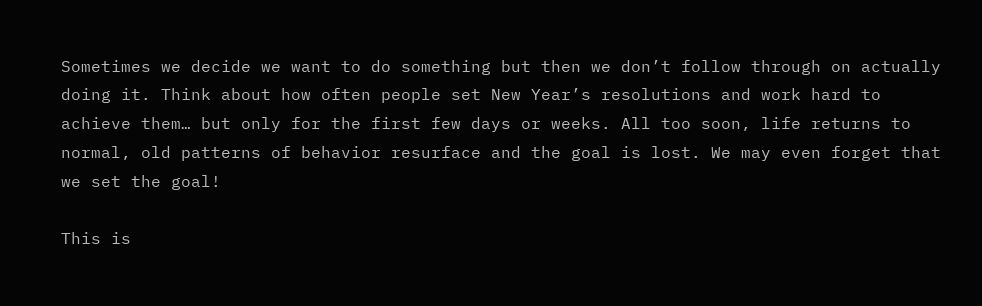Sometimes we decide we want to do something but then we don’t follow through on actually doing it. Think about how often people set New Year’s resolutions and work hard to achieve them… but only for the first few days or weeks. All too soon, life returns to normal, old patterns of behavior resurface and the goal is lost. We may even forget that we set the goal!

This is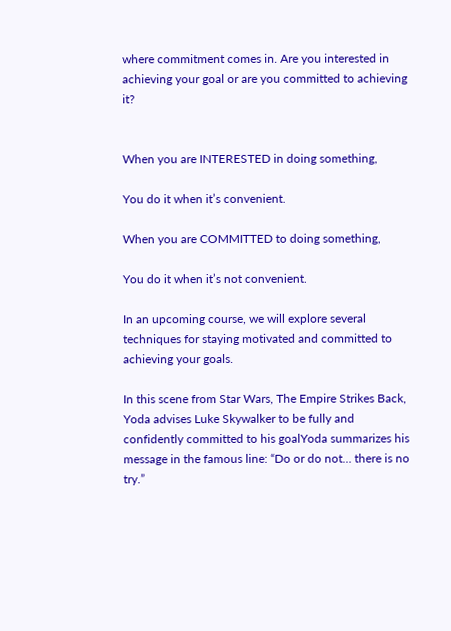where commitment comes in. Are you interested in achieving your goal or are you committed to achieving it?


When you are INTERESTED in doing something,

You do it when it’s convenient.

When you are COMMITTED to doing something,

You do it when it’s not convenient.

In an upcoming course, we will explore several techniques for staying motivated and committed to achieving your goals.

In this scene from Star Wars, The Empire Strikes Back, Yoda advises Luke Skywalker to be fully and confidently committed to his goalYoda summarizes his message in the famous line: “Do or do not… there is no try.”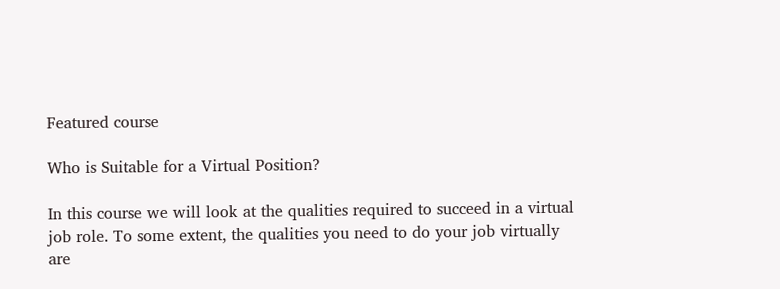Featured course

Who is Suitable for a Virtual Position?

In this course we will look at the qualities required to succeed in a virtual job role. To some extent, the qualities you need to do your job virtually are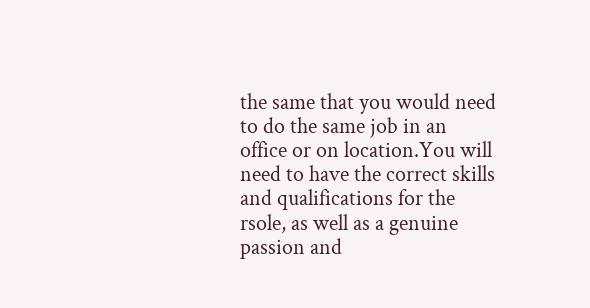the same that you would need to do the same job in an office or on location.You will need to have the correct skills and qualifications for the rsole, as well as a genuine passion and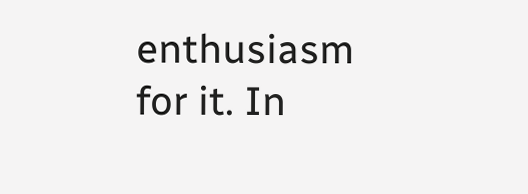enthusiasm for it. In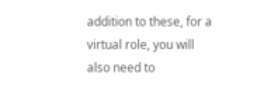addition to these, for a virtual role, you will also need to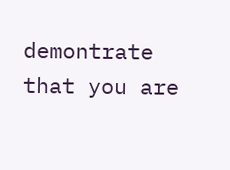demontrate that you are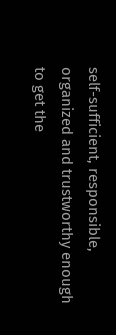self-sufficient, responsible, organized and trustworthy enough to get the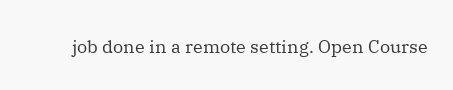job done in a remote setting. Open Course